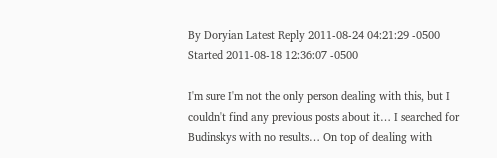By Doryian Latest Reply 2011-08-24 04:21:29 -0500
Started 2011-08-18 12:36:07 -0500

I'm sure I'm not the only person dealing with this, but I couldn't find any previous posts about it… I searched for Budinskys with no results… On top of dealing with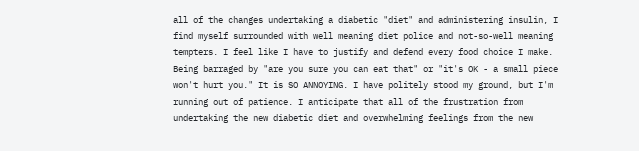all of the changes undertaking a diabetic "diet" and administering insulin, I find myself surrounded with well meaning diet police and not-so-well meaning tempters. I feel like I have to justify and defend every food choice I make. Being barraged by "are you sure you can eat that" or "it's OK - a small piece won't hurt you." It is SO ANNOYING. I have politely stood my ground, but I'm running out of patience. I anticipate that all of the frustration from undertaking the new diabetic diet and overwhelming feelings from the new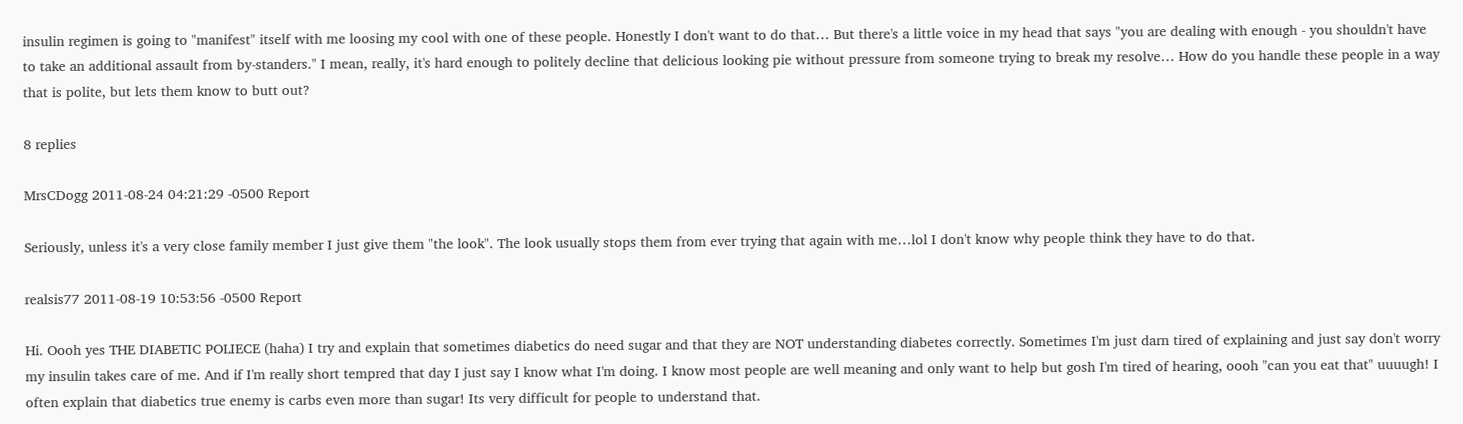insulin regimen is going to "manifest" itself with me loosing my cool with one of these people. Honestly I don't want to do that… But there's a little voice in my head that says "you are dealing with enough - you shouldn't have to take an additional assault from by-standers." I mean, really, it's hard enough to politely decline that delicious looking pie without pressure from someone trying to break my resolve… How do you handle these people in a way that is polite, but lets them know to butt out?

8 replies

MrsCDogg 2011-08-24 04:21:29 -0500 Report

Seriously, unless it's a very close family member I just give them "the look". The look usually stops them from ever trying that again with me…lol I don't know why people think they have to do that.

realsis77 2011-08-19 10:53:56 -0500 Report

Hi. Oooh yes THE DIABETIC POLIECE (haha) I try and explain that sometimes diabetics do need sugar and that they are NOT understanding diabetes correctly. Sometimes I'm just darn tired of explaining and just say don't worry my insulin takes care of me. And if I'm really short tempred that day I just say I know what I'm doing. I know most people are well meaning and only want to help but gosh I'm tired of hearing, oooh "can you eat that" uuuugh! I often explain that diabetics true enemy is carbs even more than sugar! Its very difficult for people to understand that.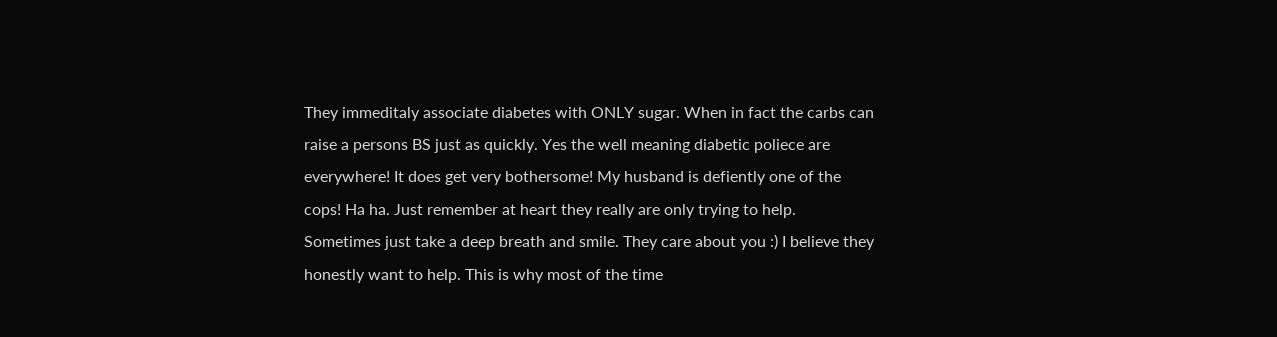They immeditaly associate diabetes with ONLY sugar. When in fact the carbs can raise a persons BS just as quickly. Yes the well meaning diabetic poliece are everywhere! It does get very bothersome! My husband is defiently one of the cops! Ha ha. Just remember at heart they really are only trying to help. Sometimes just take a deep breath and smile. They care about you :) I believe they honestly want to help. This is why most of the time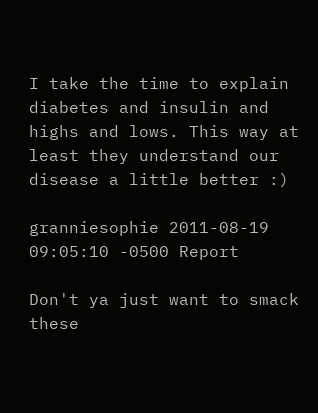I take the time to explain diabetes and insulin and highs and lows. This way at least they understand our disease a little better :)

granniesophie 2011-08-19 09:05:10 -0500 Report

Don't ya just want to smack these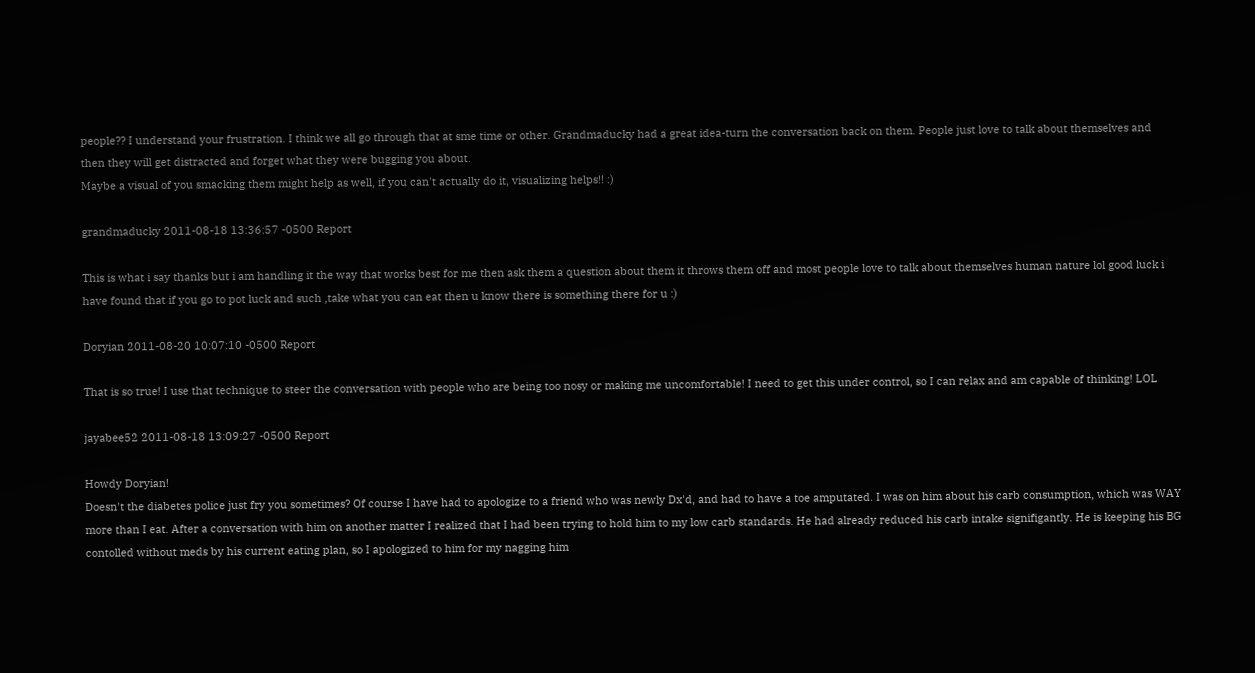people?? I understand your frustration. I think we all go through that at sme time or other. Grandmaducky had a great idea-turn the conversation back on them. People just love to talk about themselves and then they will get distracted and forget what they were bugging you about.
Maybe a visual of you smacking them might help as well, if you can't actually do it, visualizing helps!! :)

grandmaducky 2011-08-18 13:36:57 -0500 Report

This is what i say thanks but i am handling it the way that works best for me then ask them a question about them it throws them off and most people love to talk about themselves human nature lol good luck i have found that if you go to pot luck and such ,take what you can eat then u know there is something there for u :)

Doryian 2011-08-20 10:07:10 -0500 Report

That is so true! I use that technique to steer the conversation with people who are being too nosy or making me uncomfortable! I need to get this under control, so I can relax and am capable of thinking! LOL

jayabee52 2011-08-18 13:09:27 -0500 Report

Howdy Doryian!
Doesn't the diabetes police just fry you sometimes? Of course I have had to apologize to a friend who was newly Dx'd, and had to have a toe amputated. I was on him about his carb consumption, which was WAY more than I eat. After a conversation with him on another matter I realized that I had been trying to hold him to my low carb standards. He had already reduced his carb intake signifigantly. He is keeping his BG contolled without meds by his current eating plan, so I apologized to him for my nagging him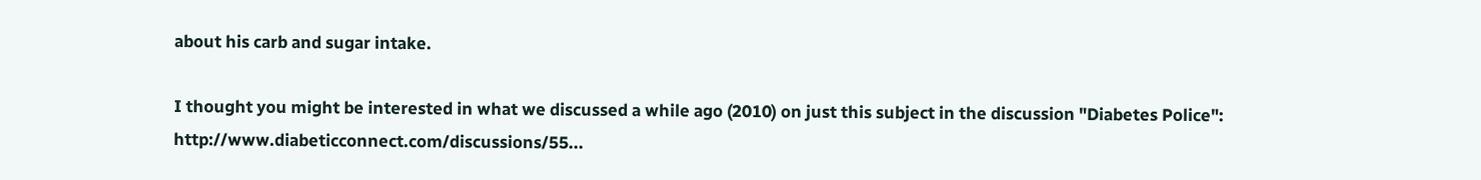about his carb and sugar intake.

I thought you might be interested in what we discussed a while ago (2010) on just this subject in the discussion "Diabetes Police": http://www.diabeticconnect.com/discussions/55...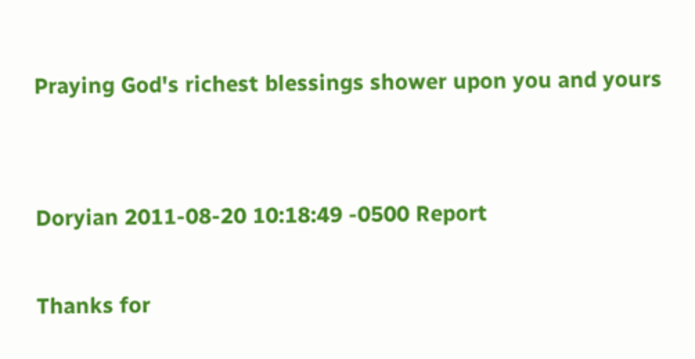Praying God's richest blessings shower upon you and yours


Doryian 2011-08-20 10:18:49 -0500 Report

Thanks for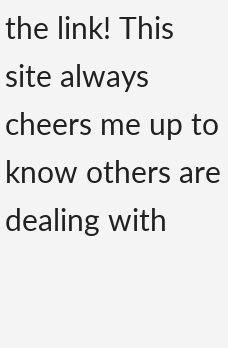the link! This site always cheers me up to know others are dealing with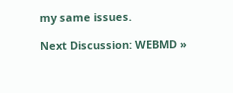my same issues.

Next Discussion: WEBMD »